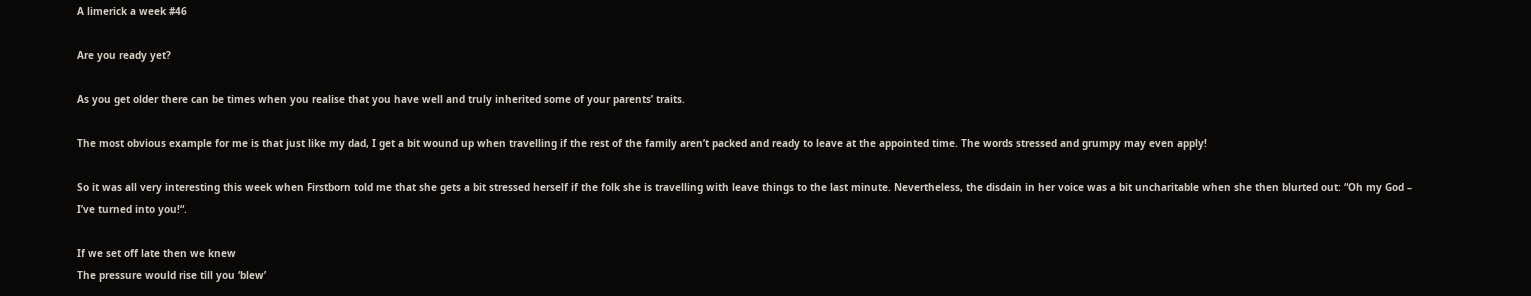A limerick a week #46

Are you ready yet?

As you get older there can be times when you realise that you have well and truly inherited some of your parents’ traits.

The most obvious example for me is that just like my dad, I get a bit wound up when travelling if the rest of the family aren’t packed and ready to leave at the appointed time. The words stressed and grumpy may even apply!

So it was all very interesting this week when Firstborn told me that she gets a bit stressed herself if the folk she is travelling with leave things to the last minute. Nevertheless, the disdain in her voice was a bit uncharitable when she then blurted out: “Oh my God – I’ve turned into you!“.

If we set off late then we knew
The pressure would rise till you ‘blew’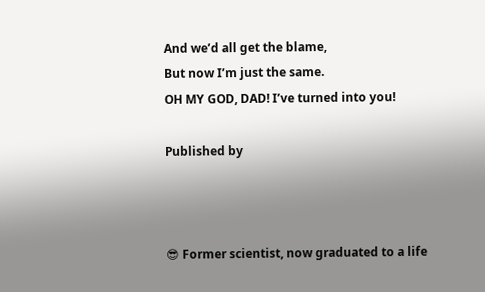And we’d all get the blame,
But now I’m just the same.
OH MY GOD, DAD! I’ve turned into you!

Published by



😎 Former scientist, now graduated to a life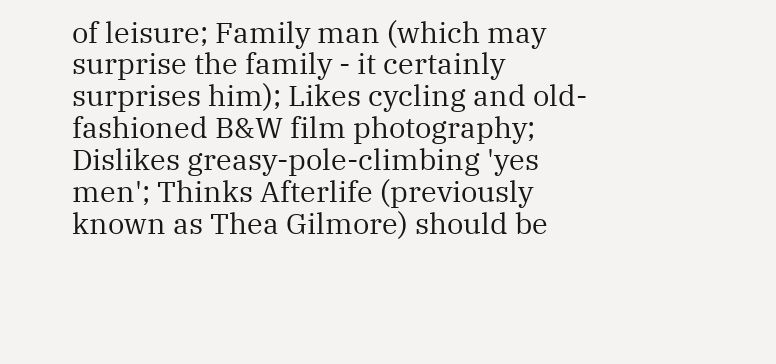of leisure; Family man (which may surprise the family - it certainly surprises him); Likes cycling and old-fashioned B&W film photography; Dislikes greasy-pole-climbing 'yes men'; Thinks Afterlife (previously known as Thea Gilmore) should be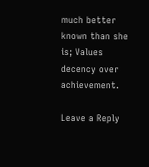much better known than she is; Values decency over achievement.

Leave a Reply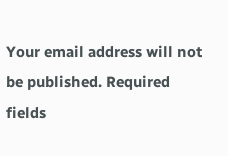Your email address will not be published. Required fields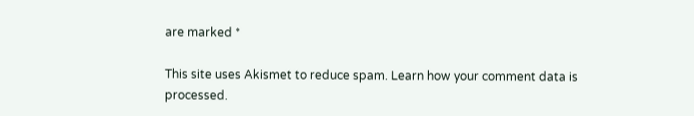are marked *

This site uses Akismet to reduce spam. Learn how your comment data is processed.